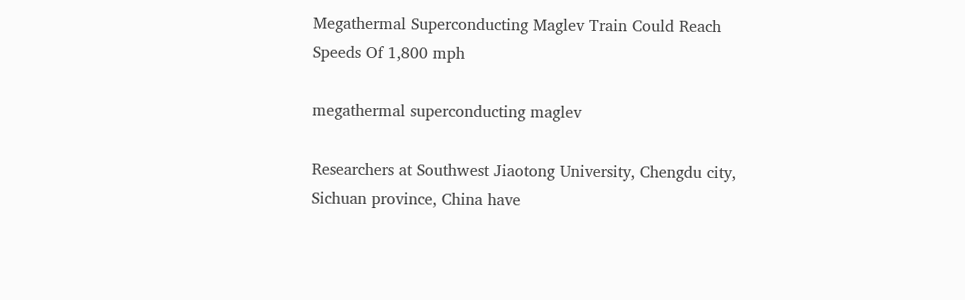Megathermal Superconducting Maglev Train Could Reach Speeds Of 1,800 mph

megathermal superconducting maglev

Researchers at Southwest Jiaotong University, Chengdu city, Sichuan province, China have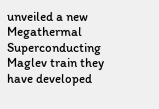unveiled a new Megathermal Superconducting Maglev train they have developed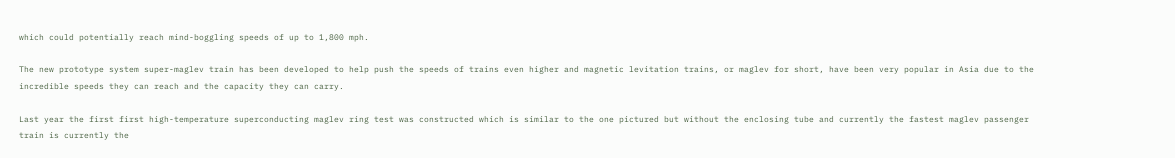which could potentially reach mind-boggling speeds of up to 1,800 mph.

The new prototype system super-maglev train has been developed to help push the speeds of trains even higher and magnetic levitation trains, or maglev for short, have been very popular in Asia due to the incredible speeds they can reach and the capacity they can carry.

Last year the first first high-temperature superconducting maglev ring test was constructed which is similar to the one pictured but without the enclosing tube and currently the fastest maglev passenger train is currently the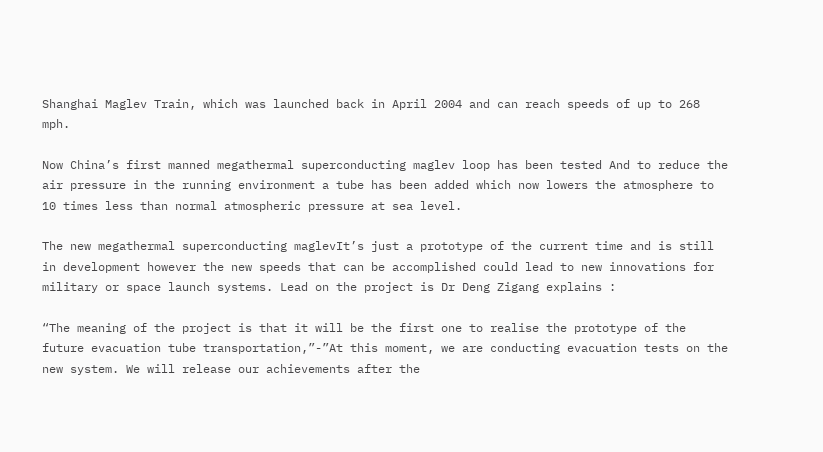Shanghai Maglev Train, which was launched back in April 2004 and can reach speeds of up to 268 mph.

Now China’s first manned megathermal superconducting maglev loop has been tested And to reduce the air pressure in the running environment a tube has been added which now lowers the atmosphere to 10 times less than normal atmospheric pressure at sea level.

The new megathermal superconducting maglevIt’s just a prototype of the current time and is still in development however the new speeds that can be accomplished could lead to new innovations for military or space launch systems. Lead on the project is Dr Deng Zigang explains :

“The meaning of the project is that it will be the first one to realise the prototype of the future evacuation tube transportation,”-”At this moment, we are conducting evacuation tests on the new system. We will release our achievements after the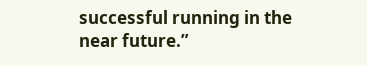successful running in the near future.”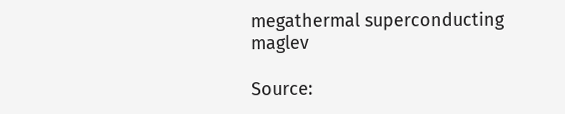megathermal superconducting maglev

Source: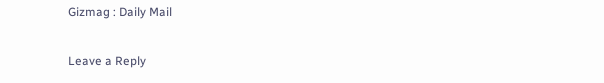Gizmag : Daily Mail

Leave a Reply